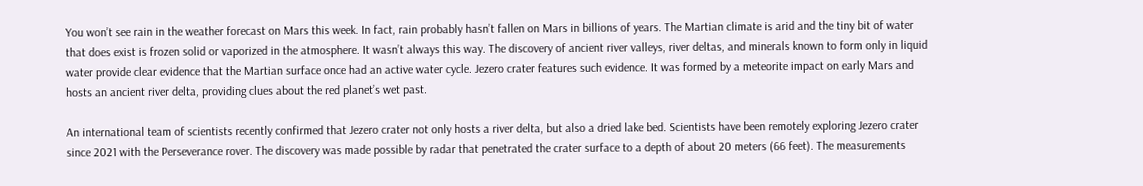You won’t see rain in the weather forecast on Mars this week. In fact, rain probably hasn’t fallen on Mars in billions of years. The Martian climate is arid and the tiny bit of water that does exist is frozen solid or vaporized in the atmosphere. It wasn’t always this way. The discovery of ancient river valleys, river deltas, and minerals known to form only in liquid water provide clear evidence that the Martian surface once had an active water cycle. Jezero crater features such evidence. It was formed by a meteorite impact on early Mars and hosts an ancient river delta, providing clues about the red planet’s wet past.

An international team of scientists recently confirmed that Jezero crater not only hosts a river delta, but also a dried lake bed. Scientists have been remotely exploring Jezero crater since 2021 with the Perseverance rover. The discovery was made possible by radar that penetrated the crater surface to a depth of about 20 meters (66 feet). The measurements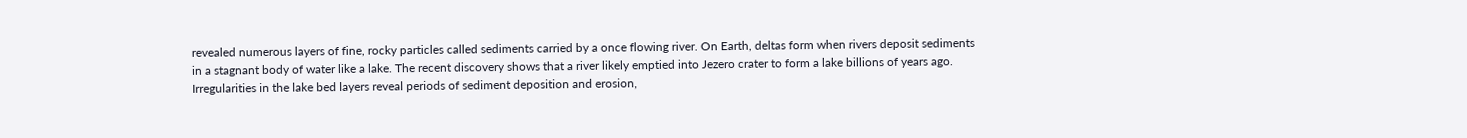revealed numerous layers of fine, rocky particles called sediments carried by a once flowing river. On Earth, deltas form when rivers deposit sediments in a stagnant body of water like a lake. The recent discovery shows that a river likely emptied into Jezero crater to form a lake billions of years ago. Irregularities in the lake bed layers reveal periods of sediment deposition and erosion,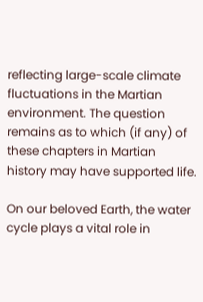reflecting large-scale climate fluctuations in the Martian environment. The question remains as to which (if any) of these chapters in Martian history may have supported life.

On our beloved Earth, the water cycle plays a vital role in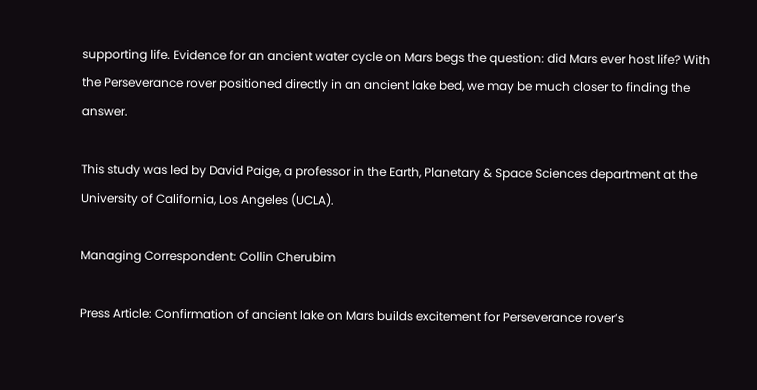supporting life. Evidence for an ancient water cycle on Mars begs the question: did Mars ever host life? With the Perseverance rover positioned directly in an ancient lake bed, we may be much closer to finding the answer.

This study was led by David Paige, a professor in the Earth, Planetary & Space Sciences department at the University of California, Los Angeles (UCLA).

Managing Correspondent: Collin Cherubim

Press Article: Confirmation of ancient lake on Mars builds excitement for Perseverance rover’s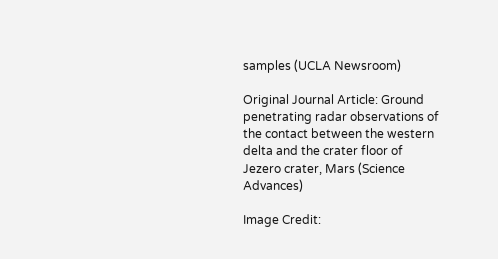samples (UCLA Newsroom)

Original Journal Article: Ground penetrating radar observations of the contact between the western delta and the crater floor of Jezero crater, Mars (Science Advances)

Image Credit: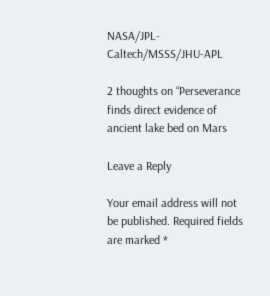NASA/JPL-Caltech/MSSS/JHU-APL

2 thoughts on “Perseverance finds direct evidence of ancient lake bed on Mars

Leave a Reply

Your email address will not be published. Required fields are marked *